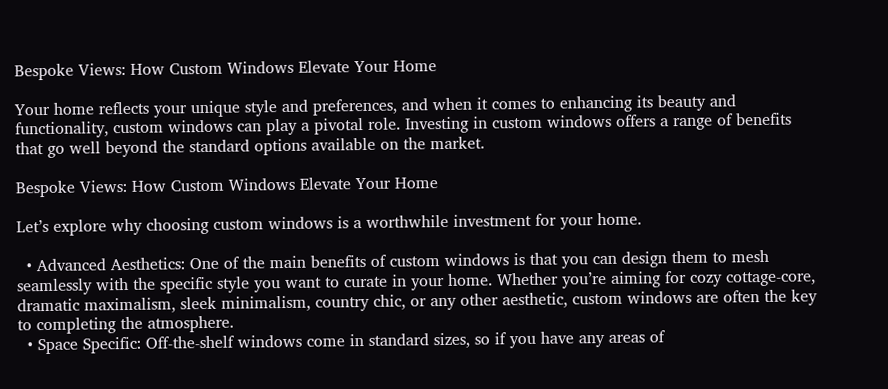Bespoke Views: How Custom Windows Elevate Your Home

Your home reflects your unique style and preferences, and when it comes to enhancing its beauty and functionality, custom windows can play a pivotal role. Investing in custom windows offers a range of benefits that go well beyond the standard options available on the market.

Bespoke Views: How Custom Windows Elevate Your Home

Let’s explore why choosing custom windows is a worthwhile investment for your home.

  • Advanced Aesthetics: One of the main benefits of custom windows is that you can design them to mesh seamlessly with the specific style you want to curate in your home. Whether you’re aiming for cozy cottage-core, dramatic maximalism, sleek minimalism, country chic, or any other aesthetic, custom windows are often the key to completing the atmosphere.
  • Space Specific: Off-the-shelf windows come in standard sizes, so if you have any areas of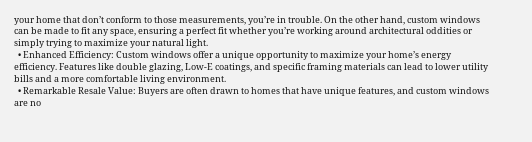your home that don’t conform to those measurements, you’re in trouble. On the other hand, custom windows can be made to fit any space, ensuring a perfect fit whether you’re working around architectural oddities or simply trying to maximize your natural light.
  • Enhanced Efficiency: Custom windows offer a unique opportunity to maximize your home’s energy efficiency. Features like double glazing, Low-E coatings, and specific framing materials can lead to lower utility bills and a more comfortable living environment.
  • Remarkable Resale Value: Buyers are often drawn to homes that have unique features, and custom windows are no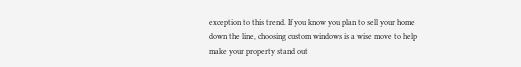exception to this trend. If you know you plan to sell your home down the line, choosing custom windows is a wise move to help make your property stand out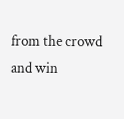from the crowd and win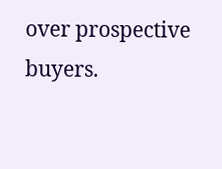over prospective buyers.